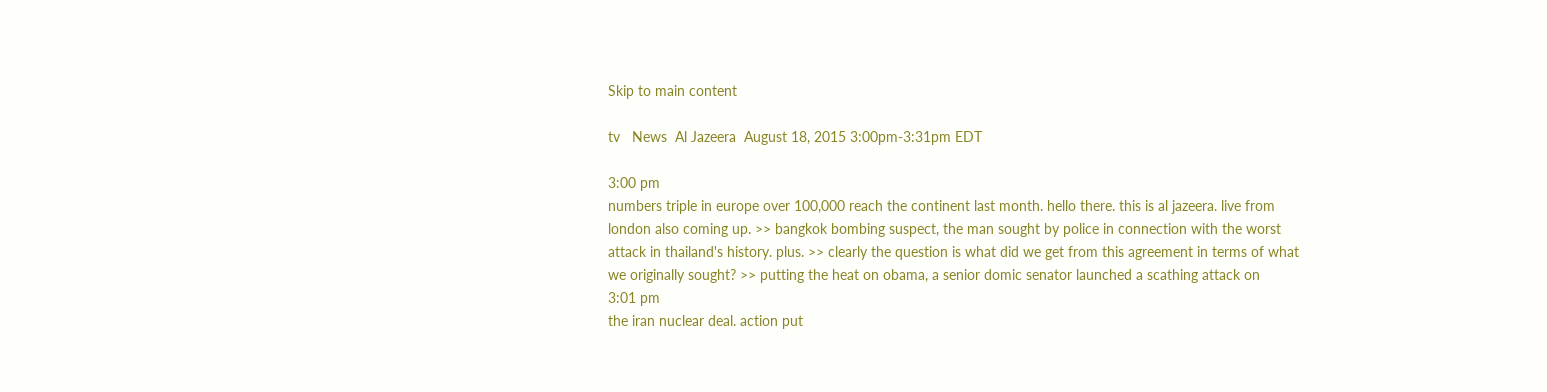Skip to main content

tv   News  Al Jazeera  August 18, 2015 3:00pm-3:31pm EDT

3:00 pm
numbers triple in europe over 100,000 reach the continent last month. hello there. this is al jazeera. live from london also coming up. >> bangkok bombing suspect, the man sought by police in connection with the worst attack in thailand's history. plus. >> clearly the question is what did we get from this agreement in terms of what we originally sought? >> putting the heat on obama, a senior domic senator launched a scathing attack on
3:01 pm
the iran nuclear deal. action put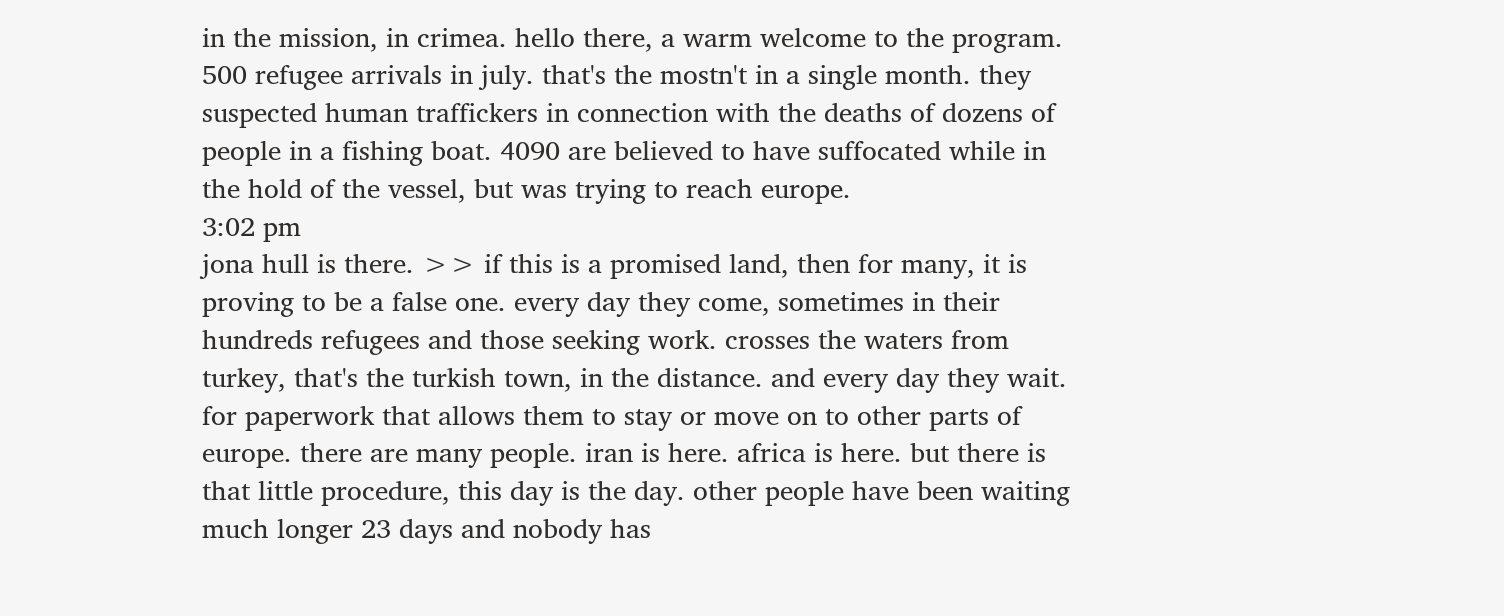in the mission, in crimea. hello there, a warm welcome to the program. 500 refugee arrivals in july. that's the mostn't in a single month. they suspected human traffickers in connection with the deaths of dozens of people in a fishing boat. 4090 are believed to have suffocated while in the hold of the vessel, but was trying to reach europe.
3:02 pm
jona hull is there. >> if this is a promised land, then for many, it is proving to be a false one. every day they come, sometimes in their hundreds refugees and those seeking work. crosses the waters from turkey, that's the turkish town, in the distance. and every day they wait. for paperwork that allows them to stay or move on to other parts of europe. there are many people. iran is here. africa is here. but there is that little procedure, this day is the day. other people have been waiting much longer 23 days and nobody has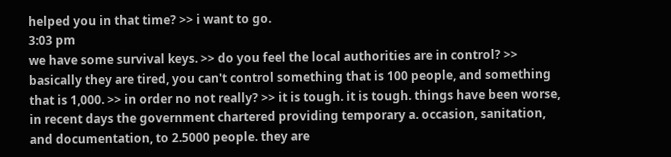helped you in that time? >> i want to go.
3:03 pm
we have some survival keys. >> do you feel the local authorities are in control? >> basically they are tired, you can't control something that is 100 people, and something that is 1,000. >> in order no not really? >> it is tough. it is tough. things have been worse, in recent days the government chartered providing temporary a. occasion, sanitation, and documentation, to 2.5000 people. they are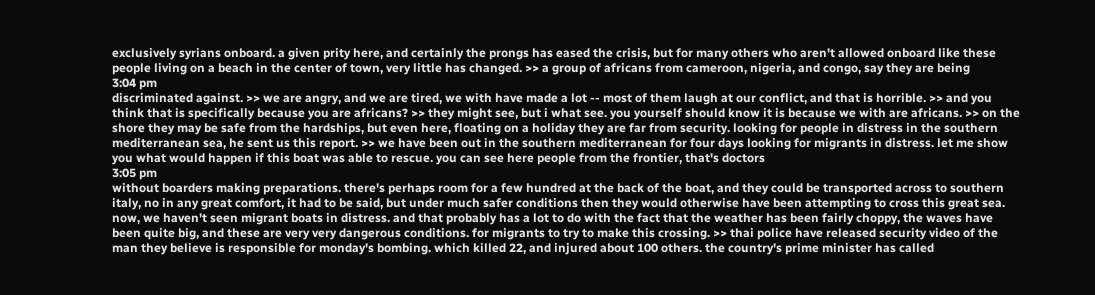exclusively syrians onboard. a given prity here, and certainly the prongs has eased the crisis, but for many others who aren't allowed onboard like these people living on a beach in the center of town, very little has changed. >> a group of africans from cameroon, nigeria, and congo, say they are being
3:04 pm
discriminated against. >> we are angry, and we are tired, we with have made a lot -- most of them laugh at our conflict, and that is horrible. >> and you think that is specifically because you are africans? >> they might see, but i what see. you yourself should know it is because we with are africans. >> on the shore they may be safe from the hardships, but even here, floating on a holiday they are far from security. looking for people in distress in the southern mediterranean sea, he sent us this report. >> we have been out in the southern mediterranean for four days looking for migrants in distress. let me show you what would happen if this boat was able to rescue. you can see here people from the frontier, that's doctors
3:05 pm
without boarders making preparations. there's perhaps room for a few hundred at the back of the boat, and they could be transported across to southern italy, no in any great comfort, it had to be said, but under much safer conditions then they would otherwise have been attempting to cross this great sea. now, we haven't seen migrant boats in distress. and that probably has a lot to do with the fact that the weather has been fairly choppy, the waves have been quite big, and these are very very dangerous conditions. for migrants to try to make this crossing. >> thai police have released security video of the man they believe is responsible for monday's bombing. which killed 22, and injured about 100 others. the country's prime minister has called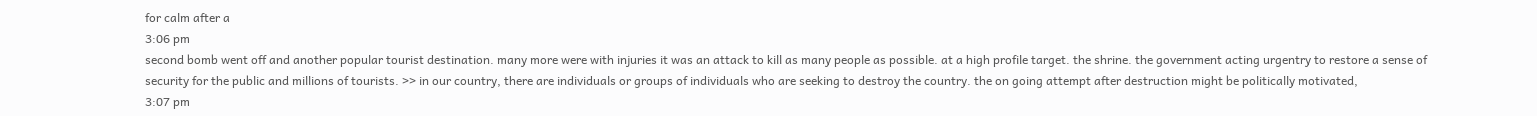for calm after a
3:06 pm
second bomb went off and another popular tourist destination. many more were with injuries it was an attack to kill as many people as possible. at a high profile target. the shrine. the government acting urgentry to restore a sense of security for the public and millions of tourists. >> in our country, there are individuals or groups of individuals who are seeking to destroy the country. the on going attempt after destruction might be politically motivated,
3:07 pm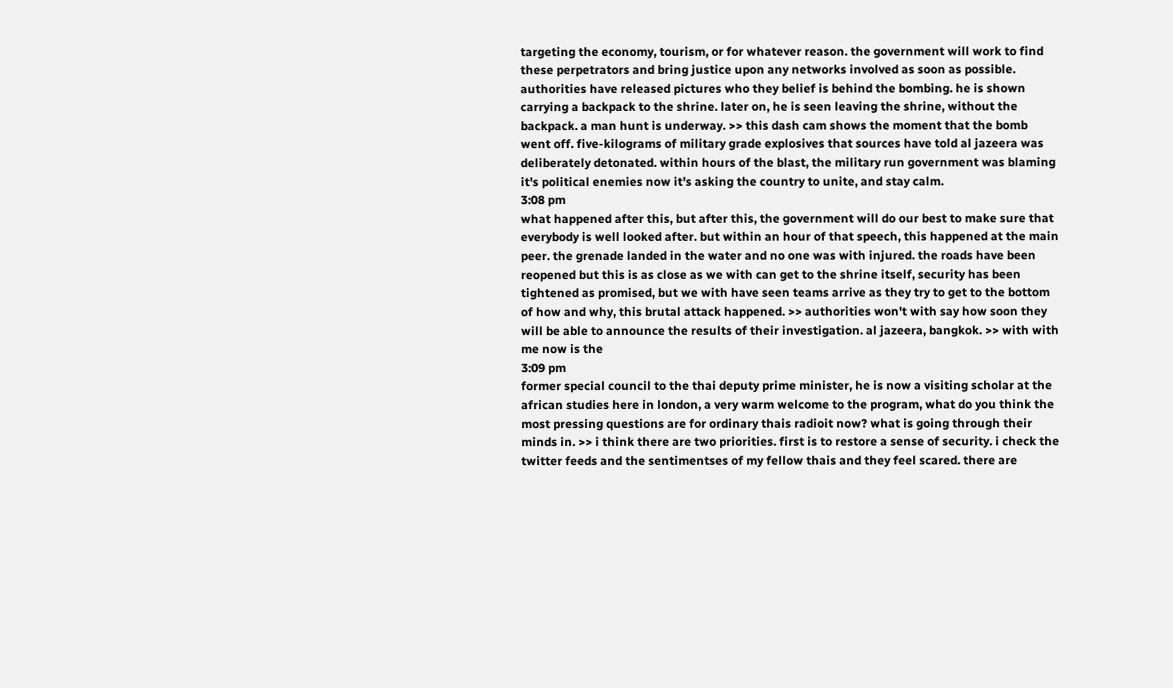targeting the economy, tourism, or for whatever reason. the government will work to find these perpetrators and bring justice upon any networks involved as soon as possible. authorities have released pictures who they belief is behind the bombing. he is shown carrying a backpack to the shrine. later on, he is seen leaving the shrine, without the backpack. a man hunt is underway. >> this dash cam shows the moment that the bomb went off. five-kilograms of military grade explosives that sources have told al jazeera was deliberately detonated. within hours of the blast, the military run government was blaming it's political enemies now it's asking the country to unite, and stay calm.
3:08 pm
what happened after this, but after this, the government will do our best to make sure that everybody is well looked after. but within an hour of that speech, this happened at the main peer. the grenade landed in the water and no one was with injured. the roads have been reopened but this is as close as we with can get to the shrine itself, security has been tightened as promised, but we with have seen teams arrive as they try to get to the bottom of how and why, this brutal attack happened. >> authorities won't with say how soon they will be able to announce the results of their investigation. al jazeera, bangkok. >> with with me now is the
3:09 pm
former special council to the thai deputy prime minister, he is now a visiting scholar at the african studies here in london, a very warm welcome to the program, what do you think the most pressing questions are for ordinary thais radioit now? what is going through their minds in. >> i think there are two priorities. first is to restore a sense of security. i check the twitter feeds and the sentimentses of my fellow thais and they feel scared. there are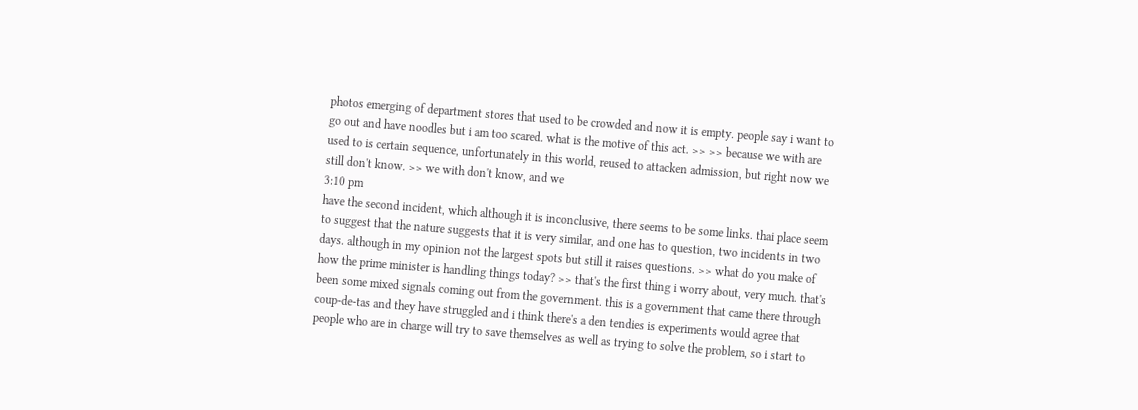photos emerging of department stores that used to be crowded and now it is empty. people say i want to go out and have noodles but i am too scared. what is the motive of this act. >> >> because we with are used to is certain sequence, unfortunately in this world, reused to attacken admission, but right now we still don't know. >> we with don't know, and we
3:10 pm
have the second incident, which although it is inconclusive, there seems to be some links. thai place seem to suggest that the nature suggests that it is very similar, and one has to question, two incidents in two days. although in my opinion not the largest spots but still it raises questions. >> what do you make of how the prime minister is handling things today? >> that's the first thing i worry about, very much. that's been some mixed signals coming out from the government. this is a government that came there through coup-de-tas and they have struggled and i think there's a den tendies is experiments would agree that people who are in charge will try to save themselves as well as trying to solve the problem, so i start to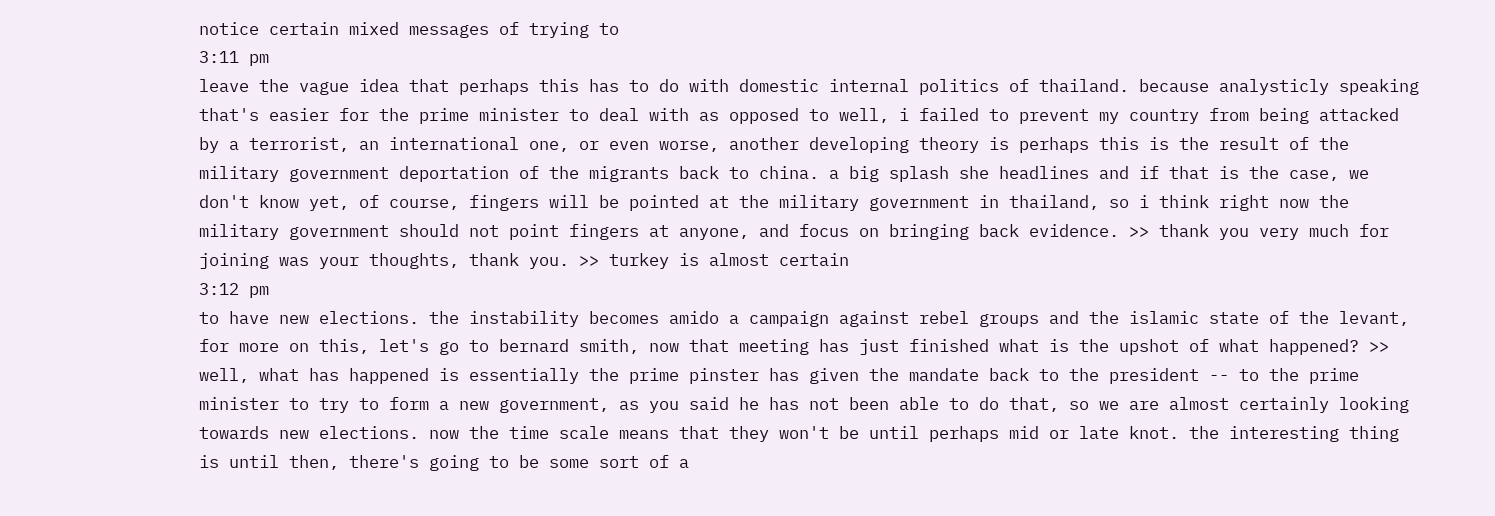notice certain mixed messages of trying to
3:11 pm
leave the vague idea that perhaps this has to do with domestic internal politics of thailand. because analysticly speaking that's easier for the prime minister to deal with as opposed to well, i failed to prevent my country from being attacked by a terrorist, an international one, or even worse, another developing theory is perhaps this is the result of the military government deportation of the migrants back to china. a big splash she headlines and if that is the case, we don't know yet, of course, fingers will be pointed at the military government in thailand, so i think right now the military government should not point fingers at anyone, and focus on bringing back evidence. >> thank you very much for joining was your thoughts, thank you. >> turkey is almost certain
3:12 pm
to have new elections. the instability becomes amido a campaign against rebel groups and the islamic state of the levant, for more on this, let's go to bernard smith, now that meeting has just finished what is the upshot of what happened? >> well, what has happened is essentially the prime pinster has given the mandate back to the president -- to the prime minister to try to form a new government, as you said he has not been able to do that, so we are almost certainly looking towards new elections. now the time scale means that they won't be until perhaps mid or late knot. the interesting thing is until then, there's going to be some sort of a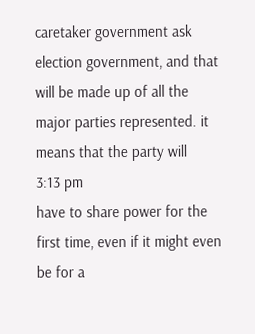caretaker government ask election government, and that will be made up of all the major parties represented. it means that the party will
3:13 pm
have to share power for the first time, even if it might even be for a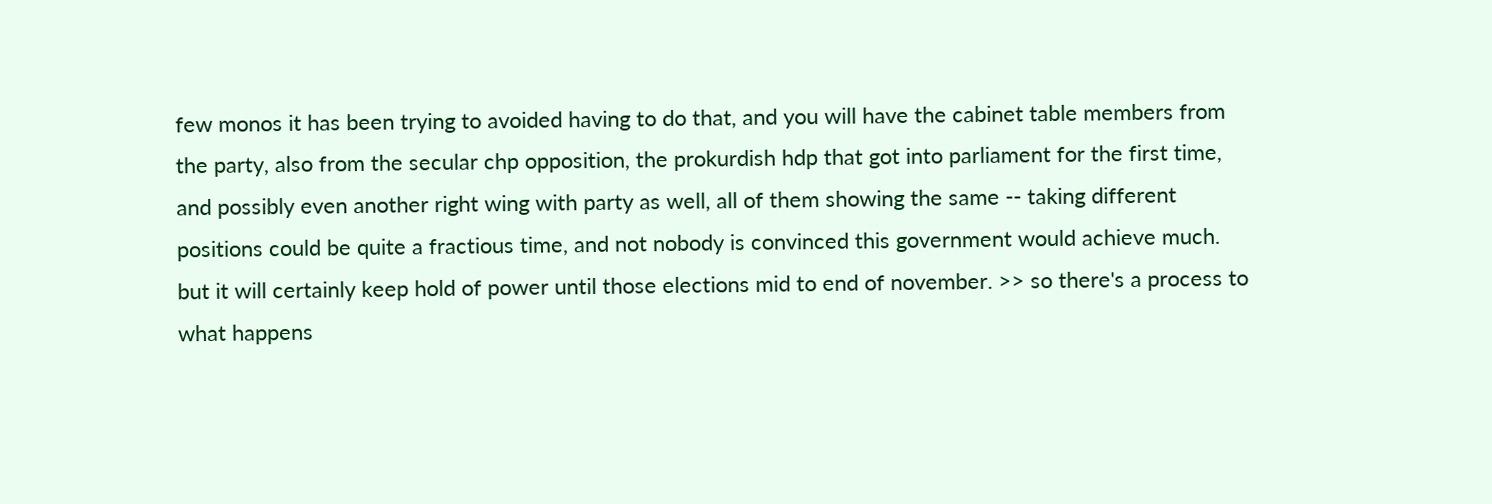few monos it has been trying to avoided having to do that, and you will have the cabinet table members from the party, also from the secular chp opposition, the prokurdish hdp that got into parliament for the first time, and possibly even another right wing with party as well, all of them showing the same -- taking different positions could be quite a fractious time, and not nobody is convinced this government would achieve much. but it will certainly keep hold of power until those elections mid to end of november. >> so there's a process to what happens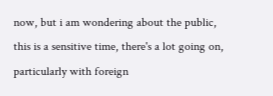now, but i am wondering about the public, this is a sensitive time, there's a lot going on, particularly with foreign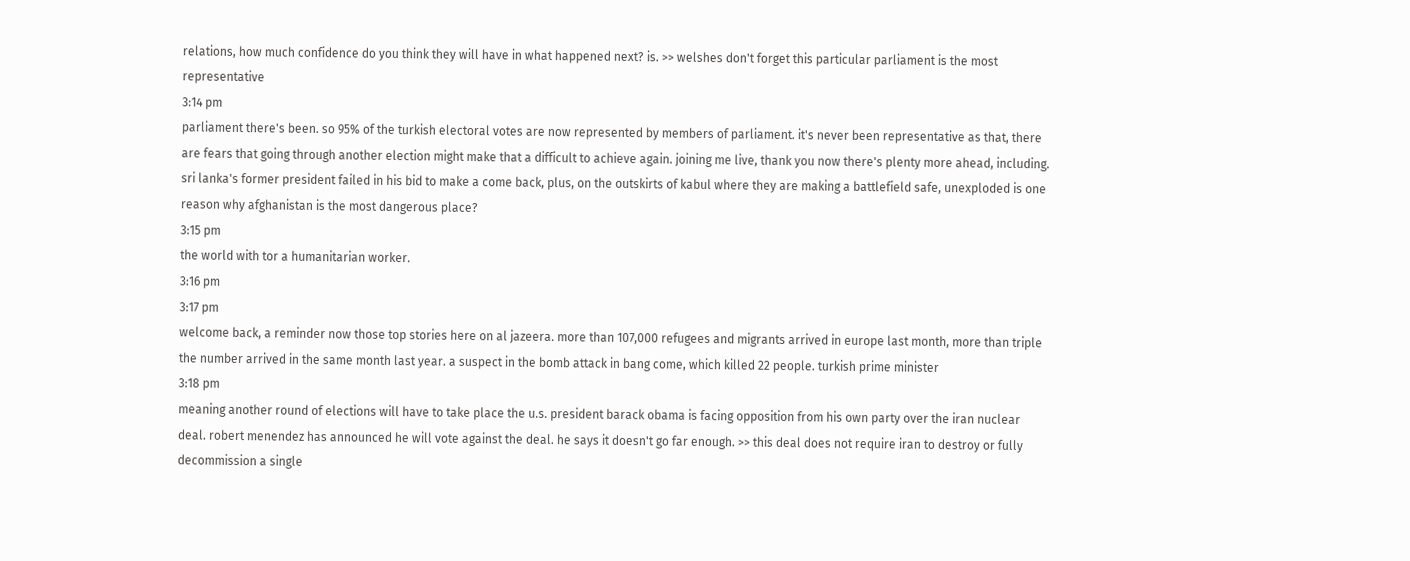relations, how much confidence do you think they will have in what happened next? is. >> welshes don't forget this particular parliament is the most representative
3:14 pm
parliament there's been. so 95% of the turkish electoral votes are now represented by members of parliament. it's never been representative as that, there are fears that going through another election might make that a difficult to achieve again. joining me live, thank you now there's plenty more ahead, including. sri lanka's former president failed in his bid to make a come back, plus, on the outskirts of kabul where they are making a battlefield safe, unexploded is one reason why afghanistan is the most dangerous place?
3:15 pm
the world with tor a humanitarian worker.
3:16 pm
3:17 pm
welcome back, a reminder now those top stories here on al jazeera. more than 107,000 refugees and migrants arrived in europe last month, more than triple the number arrived in the same month last year. a suspect in the bomb attack in bang come, which killed 22 people. turkish prime minister
3:18 pm
meaning another round of elections will have to take place the u.s. president barack obama is facing opposition from his own party over the iran nuclear deal. robert menendez has announced he will vote against the deal. he says it doesn't go far enough. >> this deal does not require iran to destroy or fully decommission a single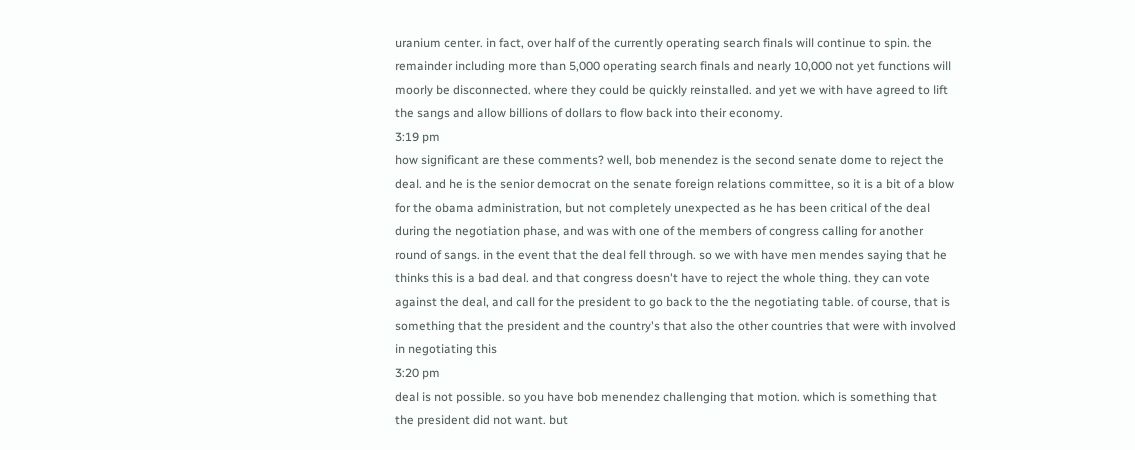uranium center. in fact, over half of the currently operating search finals will continue to spin. the remainder including more than 5,000 operating search finals and nearly 10,000 not yet functions will moorly be disconnected. where they could be quickly reinstalled. and yet we with have agreed to lift the sangs and allow billions of dollars to flow back into their economy.
3:19 pm
how significant are these comments? well, bob menendez is the second senate dome to reject the deal. and he is the senior democrat on the senate foreign relations committee, so it is a bit of a blow for the obama administration, but not completely unexpected as he has been critical of the deal during the negotiation phase, and was with one of the members of congress calling for another round of sangs. in the event that the deal fell through. so we with have men mendes saying that he thinks this is a bad deal. and that congress doesn't have to reject the whole thing. they can vote against the deal, and call for the president to go back to the the negotiating table. of course, that is something that the president and the country's that also the other countries that were with involved in negotiating this
3:20 pm
deal is not possible. so you have bob menendez challenging that motion. which is something that the president did not want. but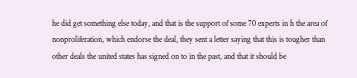he did get something else today, and that is the support of some 70 experts in h the area of nonproliferation, which endorse the deal, they sent a letter saying that this is tougher than other deals the united states has signed on to in the past, and that it should be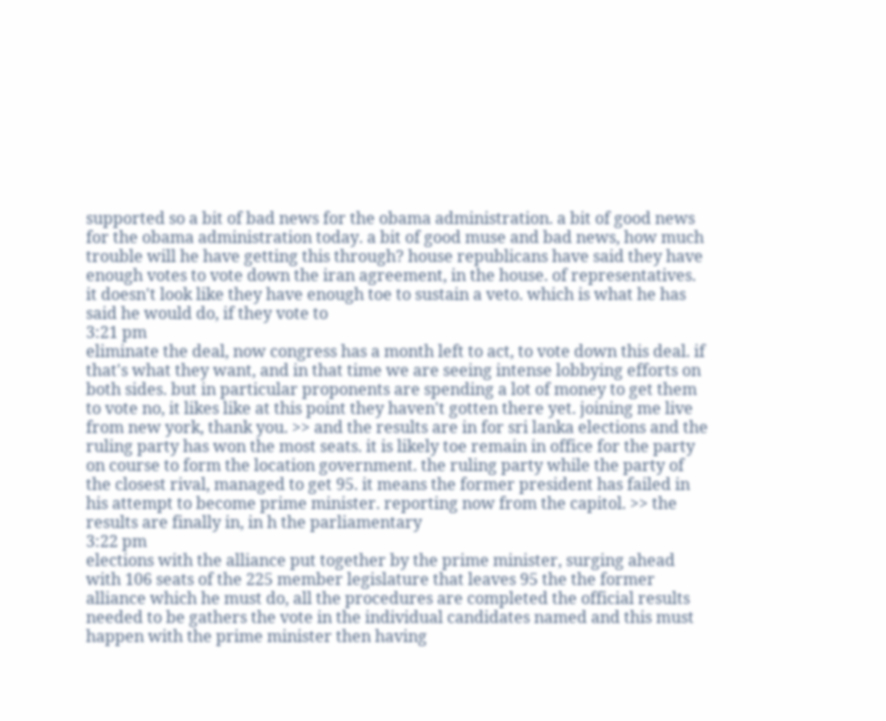supported so a bit of bad news for the obama administration. a bit of good news for the obama administration today. a bit of good muse and bad news, how much trouble will he have getting this through? house republicans have said they have enough votes to vote down the iran agreement, in the house. of representatives. it doesn't look like they have enough toe to sustain a veto. which is what he has said he would do, if they vote to
3:21 pm
eliminate the deal, now congress has a month left to act, to vote down this deal. if that's what they want, and in that time we are seeing intense lobbying efforts on both sides. but in particular proponents are spending a lot of money to get them to vote no, it likes like at this point they haven't gotten there yet. joining me live from new york, thank you. >> and the results are in for sri lanka elections and the ruling party has won the most seats. it is likely toe remain in office for the party on course to form the location government. the ruling party while the party of the closest rival, managed to get 95. it means the former president has failed in his attempt to become prime minister. reporting now from the capitol. >> the results are finally in, in h the parliamentary
3:22 pm
elections with the alliance put together by the prime minister, surging ahead with 106 seats of the 225 member legislature that leaves 95 the the former alliance which he must do, all the procedures are completed the official results needed to be gathers the vote in the individual candidates named and this must happen with the prime minister then having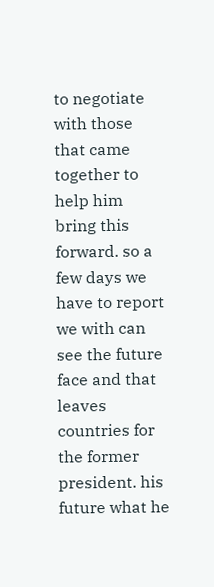to negotiate with those that came together to help him bring this forward. so a few days we have to report we with can see the future face and that leaves countries for the former president. his future what he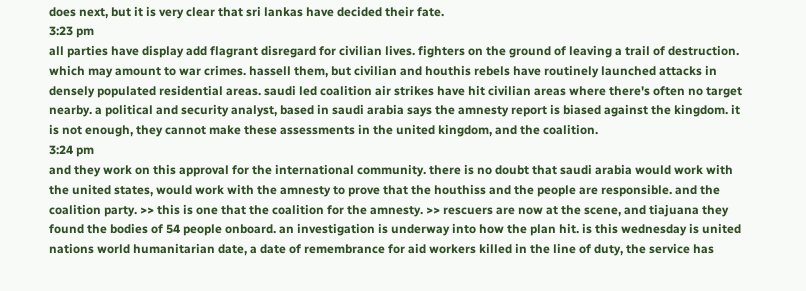does next, but it is very clear that sri lankas have decided their fate.
3:23 pm
all parties have display add flagrant disregard for civilian lives. fighters on the ground of leaving a trail of destruction. which may amount to war crimes. hassell them, but civilian and houthis rebels have routinely launched attacks in densely populated residential areas. saudi led coalition air strikes have hit civilian areas where there's often no target nearby. a political and security analyst, based in saudi arabia says the amnesty report is biased against the kingdom. it is not enough, they cannot make these assessments in the united kingdom, and the coalition.
3:24 pm
and they work on this approval for the international community. there is no doubt that saudi arabia would work with the united states, would work with the amnesty to prove that the houthiss and the people are responsible. and the coalition party. >> this is one that the coalition for the amnesty. >> rescuers are now at the scene, and tiajuana they found the bodies of 54 people onboard. an investigation is underway into how the plan hit. is this wednesday is united nations world humanitarian date, a date of remembrance for aid workers killed in the line of duty, the service has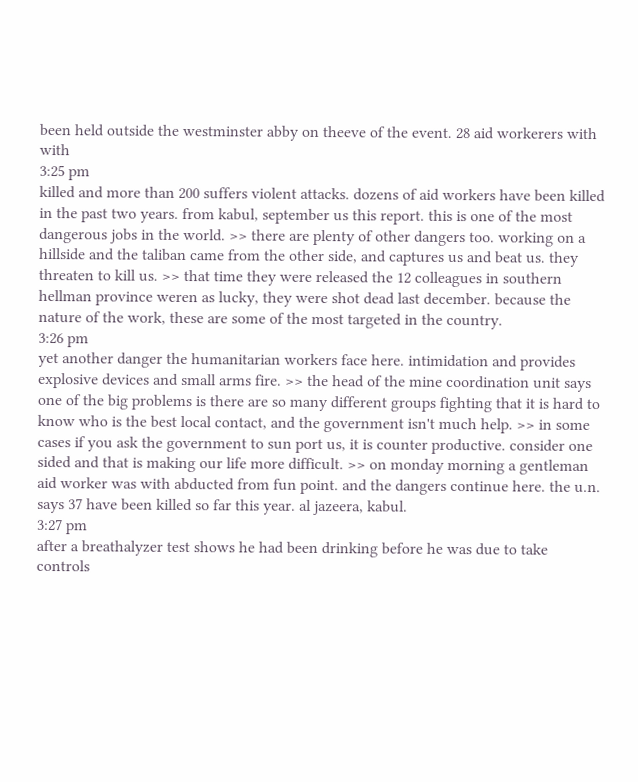been held outside the westminster abby on theeve of the event. 28 aid workerers with with
3:25 pm
killed and more than 200 suffers violent attacks. dozens of aid workers have been killed in the past two years. from kabul, september us this report. this is one of the most dangerous jobs in the world. >> there are plenty of other dangers too. working on a hillside and the taliban came from the other side, and captures us and beat us. they threaten to kill us. >> that time they were released the 12 colleagues in southern hellman province weren as lucky, they were shot dead last december. because the nature of the work, these are some of the most targeted in the country.
3:26 pm
yet another danger the humanitarian workers face here. intimidation and provides explosive devices and small arms fire. >> the head of the mine coordination unit says one of the big problems is there are so many different groups fighting that it is hard to know who is the best local contact, and the government isn't much help. >> in some cases if you ask the government to sun port us, it is counter productive. consider one sided and that is making our life more difficult. >> on monday morning a gentleman aid worker was with abducted from fun point. and the dangers continue here. the u.n. says 37 have been killed so far this year. al jazeera, kabul.
3:27 pm
after a breathalyzer test shows he had been drinking before he was due to take controls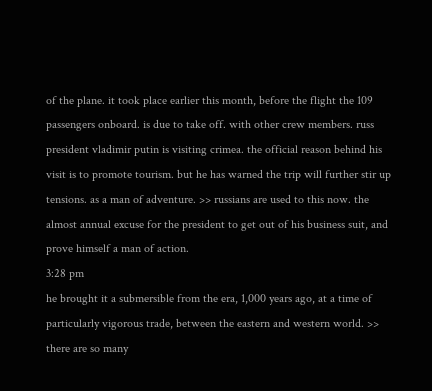of the plane. it took place earlier this month, before the flight the 109 passengers onboard. is due to take off. with other crew members. russ president vladimir putin is visiting crimea. the official reason behind his visit is to promote tourism. but he has warned the trip will further stir up tensions. as a man of adventure. >> russians are used to this now. the almost annual excuse for the president to get out of his business suit, and prove himself a man of action.
3:28 pm
he brought it a submersible from the era, 1,000 years ago, at a time of particularly vigorous trade, between the eastern and western world. >> there are so many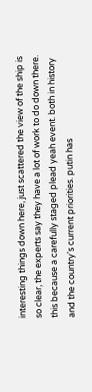interesting things down here, just scattered the view of the ship is so clear, the experts say they have a lot of work to do down there. this because a carefully staged plead yeah event. both in history and the country's current priorities. putin has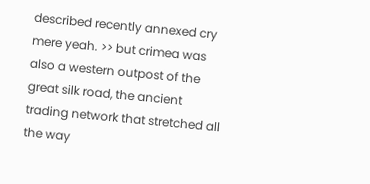described recently annexed cry mere yeah. >> but crimea was also a western outpost of the great silk road, the ancient trading network that stretched all the way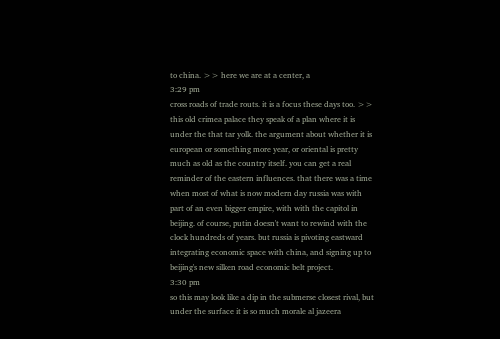to china. >> here we are at a center, a
3:29 pm
cross roads of trade routs. it is a focus these days too. >> this old crimea palace they speak of a plan where it is under the that tar yolk. the argument about whether it is european or something more year, or oriental is pretty much as old as the country itself. you can get a real reminder of the eastern influences. that there was a time when most of what is now modern day russia was with part of an even bigger empire, with with the capitol in beijing. of course, putin doesn't want to rewind with the clock hundreds of years. but russia is pivoting eastward integrating economic space with china, and signing up to beijing's new silken road economic belt project.
3:30 pm
so this may look like a dip in the submerse closest rival, but under the surface it is so much morale al jazeera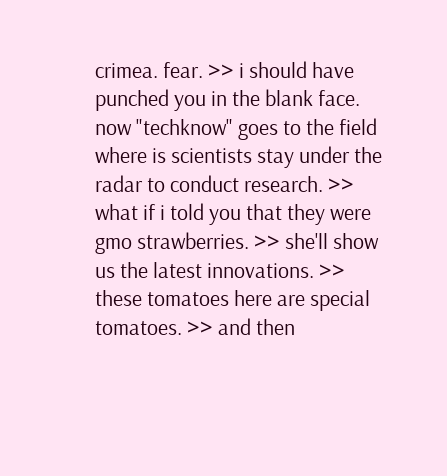crimea. fear. >> i should have punched you in the blank face. now "techknow" goes to the field where is scientists stay under the radar to conduct research. >> what if i told you that they were gmo strawberries. >> she'll show us the latest innovations. >> these tomatoes here are special tomatoes. >> and then